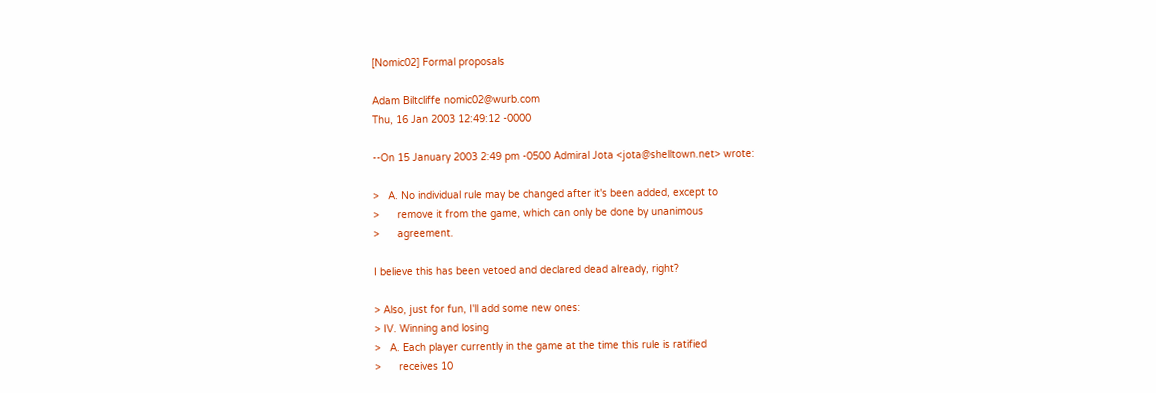[Nomic02] Formal proposals

Adam Biltcliffe nomic02@wurb.com
Thu, 16 Jan 2003 12:49:12 -0000

--On 15 January 2003 2:49 pm -0500 Admiral Jota <jota@shelltown.net> wrote:

>   A. No individual rule may be changed after it's been added, except to
>      remove it from the game, which can only be done by unanimous
>      agreement.

I believe this has been vetoed and declared dead already, right?

> Also, just for fun, I'll add some new ones:
> IV. Winning and losing
>   A. Each player currently in the game at the time this rule is ratified
>      receives 10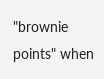"brownie points" when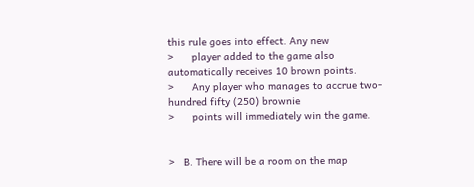this rule goes into effect. Any new
>      player added to the game also automatically receives 10 brown points.
>      Any player who manages to accrue two-hundred fifty (250) brownie
>      points will immediately win the game.


>   B. There will be a room on the map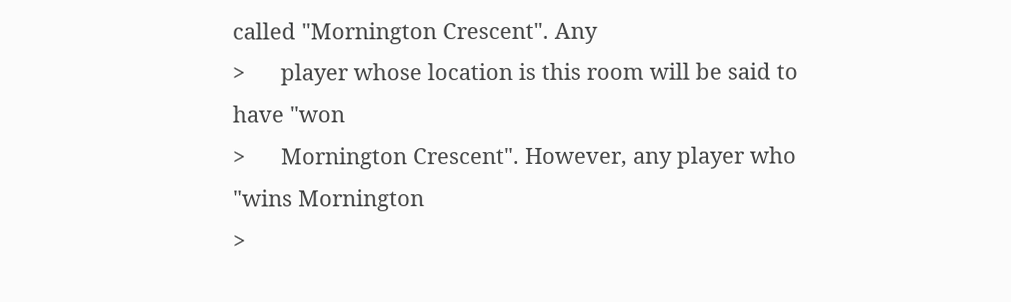called "Mornington Crescent". Any
>      player whose location is this room will be said to have "won
>      Mornington Crescent". However, any player who "wins Mornington
>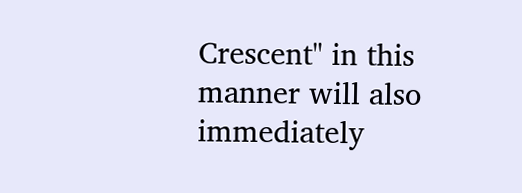Crescent" in this manner will also immediately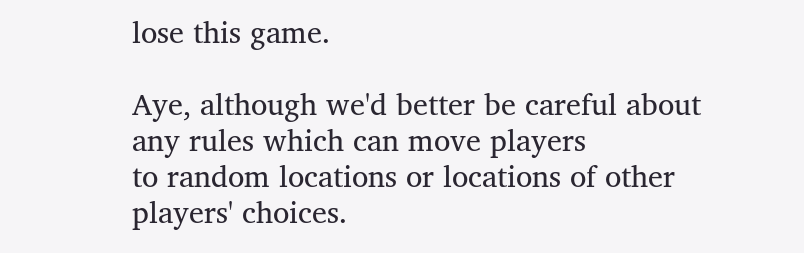lose this game.

Aye, although we'd better be careful about any rules which can move players
to random locations or locations of other players' choices.